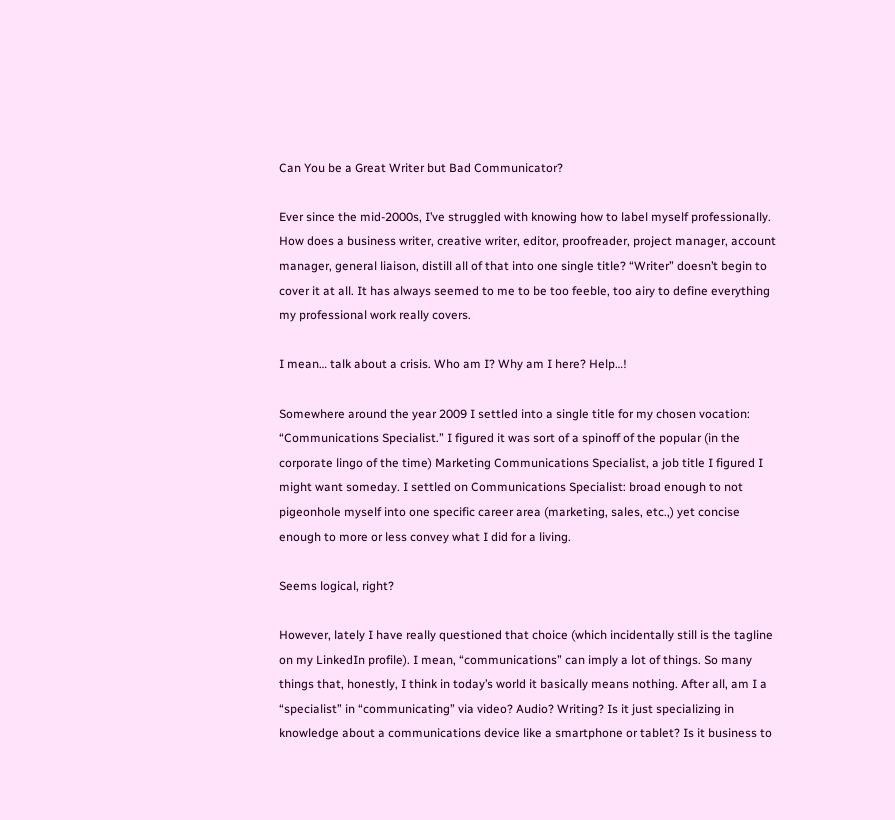Can You be a Great Writer but Bad Communicator?

Ever since the mid-2000s, I’ve struggled with knowing how to label myself professionally. How does a business writer, creative writer, editor, proofreader, project manager, account manager, general liaison, distill all of that into one single title? “Writer” doesn’t begin to cover it at all. It has always seemed to me to be too feeble, too airy to define everything my professional work really covers.

I mean… talk about a crisis. Who am I? Why am I here? Help…!

Somewhere around the year 2009 I settled into a single title for my chosen vocation: “Communications Specialist.” I figured it was sort of a spinoff of the popular (in the corporate lingo of the time) Marketing Communications Specialist, a job title I figured I might want someday. I settled on Communications Specialist: broad enough to not pigeonhole myself into one specific career area (marketing, sales, etc.,) yet concise enough to more or less convey what I did for a living.

Seems logical, right?

However, lately I have really questioned that choice (which incidentally still is the tagline on my LinkedIn profile). I mean, “communications” can imply a lot of things. So many things that, honestly, I think in today’s world it basically means nothing. After all, am I a “specialist” in “communicating” via video? Audio? Writing? Is it just specializing in knowledge about a communications device like a smartphone or tablet? Is it business to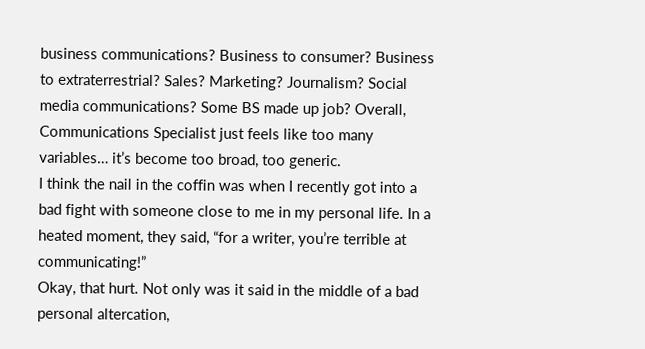business communications? Business to consumer? Business to extraterrestrial? Sales? Marketing? Journalism? Social media communications? Some BS made up job? Overall, Communications Specialist just feels like too many variables… it’s become too broad, too generic.
I think the nail in the coffin was when I recently got into a bad fight with someone close to me in my personal life. In a heated moment, they said, “for a writer, you’re terrible at communicating!”
Okay, that hurt. Not only was it said in the middle of a bad personal altercation,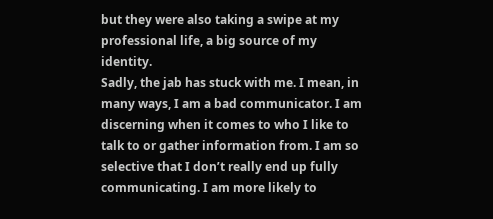but they were also taking a swipe at my professional life, a big source of my identity.
Sadly, the jab has stuck with me. I mean, in many ways, I am a bad communicator. I am discerning when it comes to who I like to talk to or gather information from. I am so selective that I don’t really end up fully communicating. I am more likely to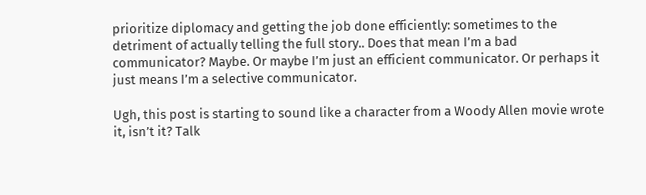prioritize diplomacy and getting the job done efficiently: sometimes to the detriment of actually telling the full story.. Does that mean I’m a bad communicator? Maybe. Or maybe I’m just an efficient communicator. Or perhaps it just means I’m a selective communicator.

Ugh, this post is starting to sound like a character from a Woody Allen movie wrote it, isn’t it? Talk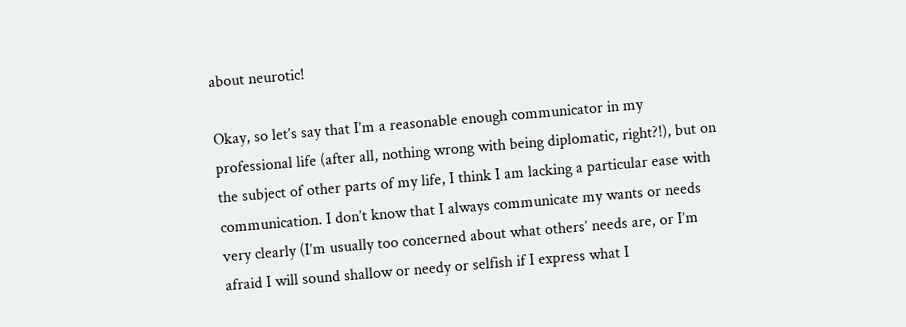about neurotic!

Okay, so let’s say that I’m a reasonable enough communicator in my professional life (after all, nothing wrong with being diplomatic, right?!), but on the subject of other parts of my life, I think I am lacking a particular ease with communication. I don’t know that I always communicate my wants or needs very clearly (I’m usually too concerned about what others’ needs are, or I’m afraid I will sound shallow or needy or selfish if I express what I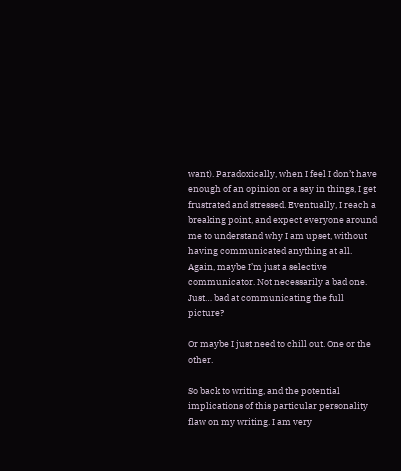want). Paradoxically, when I feel I don’t have enough of an opinion or a say in things, I get frustrated and stressed. Eventually, I reach a breaking point, and expect everyone around me to understand why I am upset, without having communicated anything at all.
Again, maybe I’m just a selective communicator. Not necessarily a bad one. Just… bad at communicating the full picture?

Or maybe I just need to chill out. One or the other.

So back to writing, and the potential implications of this particular personality flaw on my writing. I am very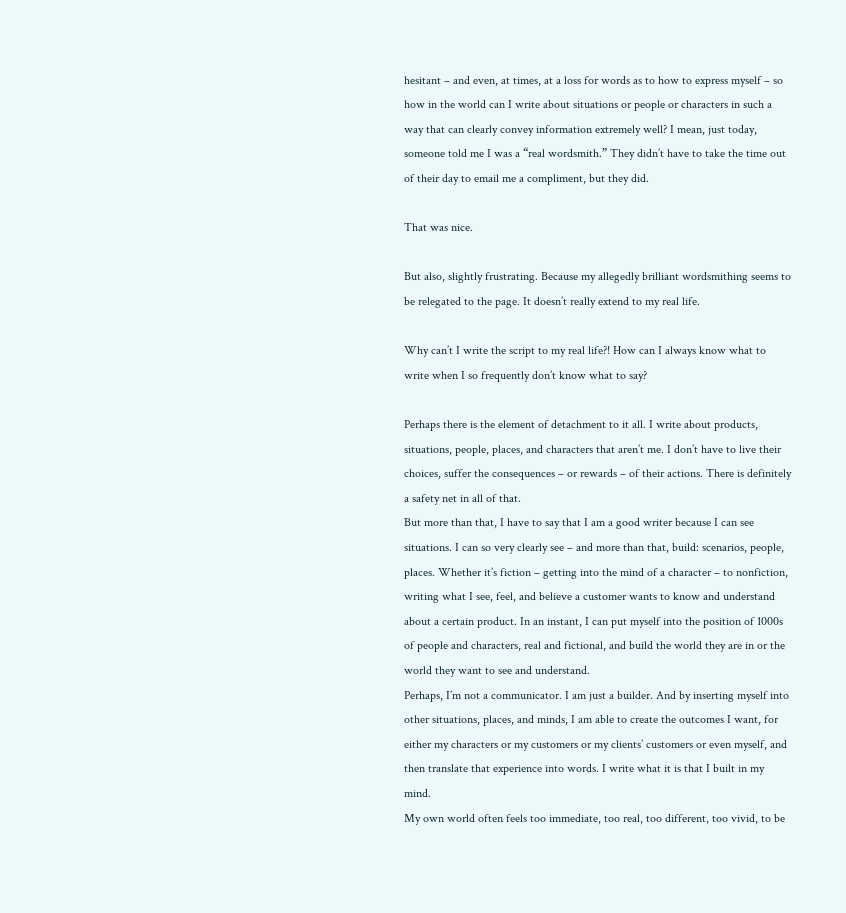hesitant – and even, at times, at a loss for words as to how to express myself – so how in the world can I write about situations or people or characters in such a way that can clearly convey information extremely well? I mean, just today, someone told me I was a “real wordsmith.” They didn’t have to take the time out of their day to email me a compliment, but they did.

That was nice.

But also, slightly frustrating. Because my allegedly brilliant wordsmithing seems to be relegated to the page. It doesn’t really extend to my real life.

Why can’t I write the script to my real life?! How can I always know what to write when I so frequently don’t know what to say?

Perhaps there is the element of detachment to it all. I write about products, situations, people, places, and characters that aren’t me. I don’t have to live their choices, suffer the consequences – or rewards – of their actions. There is definitely a safety net in all of that.
But more than that, I have to say that I am a good writer because I can see situations. I can so very clearly see – and more than that, build: scenarios, people, places. Whether it’s fiction – getting into the mind of a character – to nonfiction, writing what I see, feel, and believe a customer wants to know and understand about a certain product. In an instant, I can put myself into the position of 1000s of people and characters, real and fictional, and build the world they are in or the world they want to see and understand.
Perhaps, I’m not a communicator. I am just a builder. And by inserting myself into other situations, places, and minds, I am able to create the outcomes I want, for either my characters or my customers or my clients’ customers or even myself, and then translate that experience into words. I write what it is that I built in my mind.
My own world often feels too immediate, too real, too different, too vivid, to be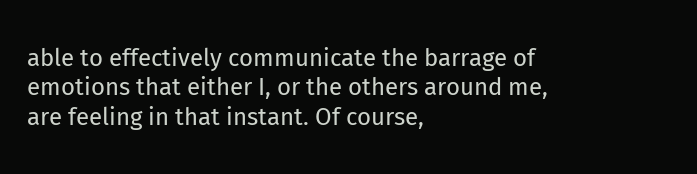able to effectively communicate the barrage of emotions that either I, or the others around me, are feeling in that instant. Of course,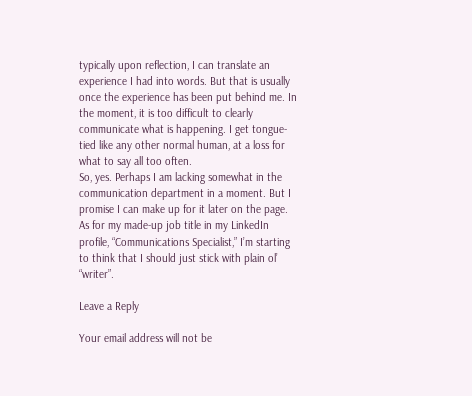typically upon reflection, I can translate an experience I had into words. But that is usually once the experience has been put behind me. In the moment, it is too difficult to clearly communicate what is happening. I get tongue-tied like any other normal human, at a loss for what to say all too often.
So, yes. Perhaps I am lacking somewhat in the communication department in a moment. But I promise I can make up for it later on the page.
As for my made-up job title in my LinkedIn profile, “Communications Specialist,” I’m starting to think that I should just stick with plain ol’ “writer”.

Leave a Reply

Your email address will not be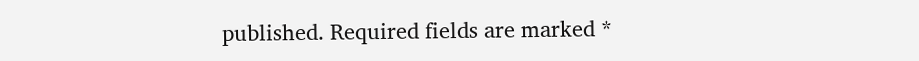published. Required fields are marked *